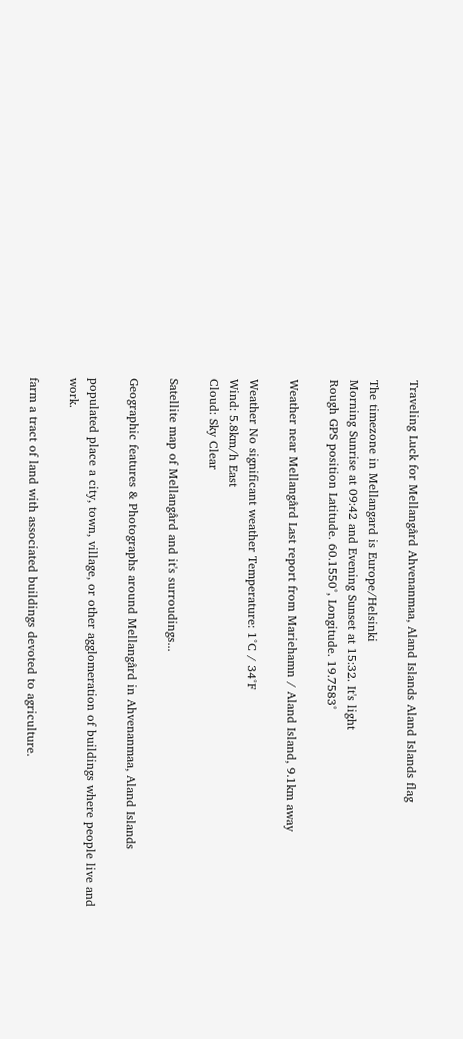Traveling Luck for Mellangård Ahvenanmaa, Aland Islands Aland Islands flag

The timezone in Mellangard is Europe/Helsinki
Morning Sunrise at 09:42 and Evening Sunset at 15:32. It's light
Rough GPS position Latitude. 60.1550°, Longitude. 19.7583°

Weather near Mellangård Last report from Mariehamn / Aland Island, 9.1km away

Weather No significant weather Temperature: 1°C / 34°F
Wind: 5.8km/h East
Cloud: Sky Clear

Satellite map of Mellangård and it's surroudings...

Geographic features & Photographs around Mellangård in Ahvenanmaa, Aland Islands

populated place a city, town, village, or other agglomeration of buildings where people live and work.

farm a tract of land with associated buildings devoted to agriculture.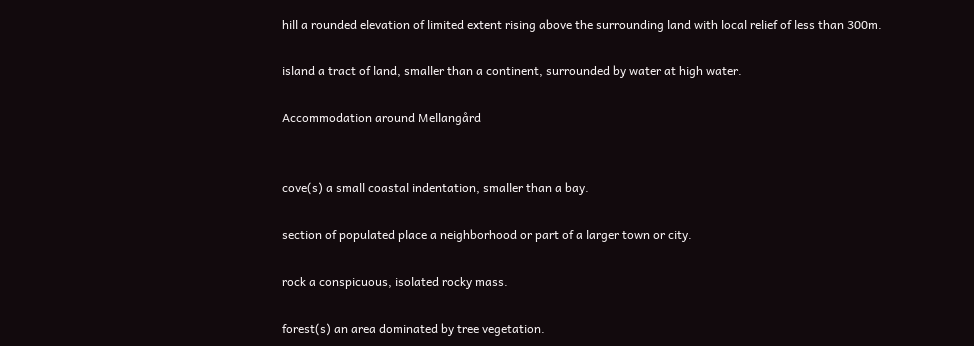hill a rounded elevation of limited extent rising above the surrounding land with local relief of less than 300m.

island a tract of land, smaller than a continent, surrounded by water at high water.

Accommodation around Mellangård


cove(s) a small coastal indentation, smaller than a bay.

section of populated place a neighborhood or part of a larger town or city.

rock a conspicuous, isolated rocky mass.

forest(s) an area dominated by tree vegetation.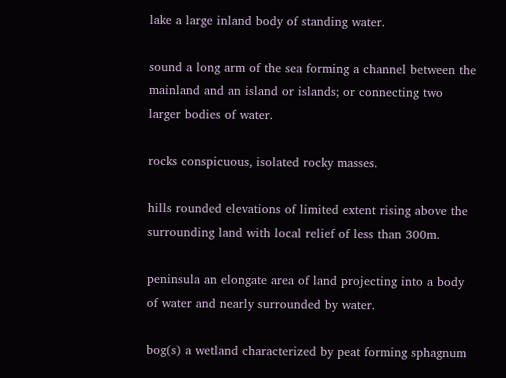lake a large inland body of standing water.

sound a long arm of the sea forming a channel between the mainland and an island or islands; or connecting two larger bodies of water.

rocks conspicuous, isolated rocky masses.

hills rounded elevations of limited extent rising above the surrounding land with local relief of less than 300m.

peninsula an elongate area of land projecting into a body of water and nearly surrounded by water.

bog(s) a wetland characterized by peat forming sphagnum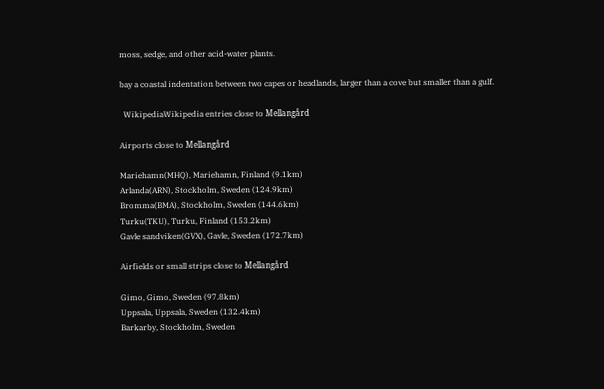moss, sedge, and other acid-water plants.

bay a coastal indentation between two capes or headlands, larger than a cove but smaller than a gulf.

  WikipediaWikipedia entries close to Mellangård

Airports close to Mellangård

Mariehamn(MHQ), Mariehamn, Finland (9.1km)
Arlanda(ARN), Stockholm, Sweden (124.9km)
Bromma(BMA), Stockholm, Sweden (144.6km)
Turku(TKU), Turku, Finland (153.2km)
Gavle sandviken(GVX), Gavle, Sweden (172.7km)

Airfields or small strips close to Mellangård

Gimo, Gimo, Sweden (97.8km)
Uppsala, Uppsala, Sweden (132.4km)
Barkarby, Stockholm, Sweden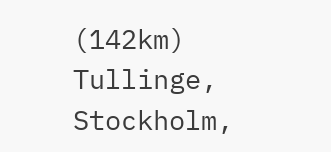(142km)
Tullinge, Stockholm,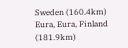Sweden (160.4km)
Eura, Eura, Finland (181.9km)